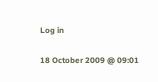Log in

18 October 2009 @ 09:01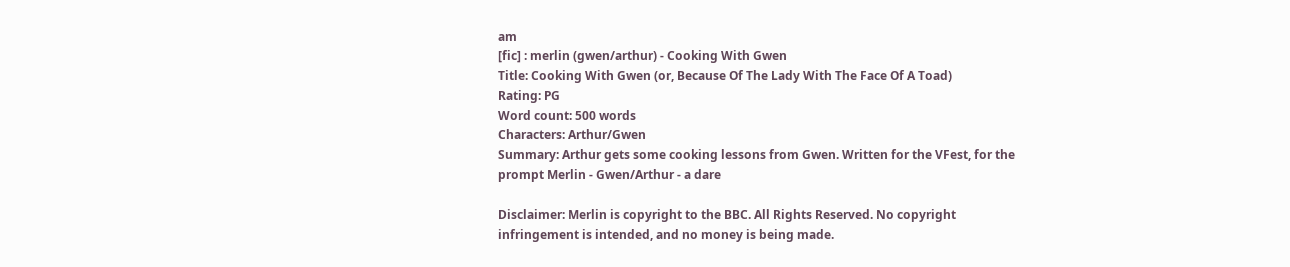am
[fic] : merlin (gwen/arthur) - Cooking With Gwen
Title: Cooking With Gwen (or, Because Of The Lady With The Face Of A Toad)
Rating: PG
Word count: 500 words
Characters: Arthur/Gwen
Summary: Arthur gets some cooking lessons from Gwen. Written for the VFest, for the prompt Merlin - Gwen/Arthur - a dare

Disclaimer: Merlin is copyright to the BBC. All Rights Reserved. No copyright infringement is intended, and no money is being made.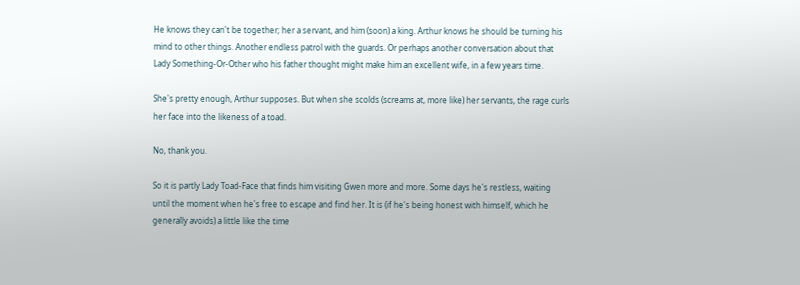He knows they can't be together; her a servant, and him (soon) a king. Arthur knows he should be turning his mind to other things. Another endless patrol with the guards. Or perhaps another conversation about that Lady Something-Or-Other who his father thought might make him an excellent wife, in a few years time.

She's pretty enough, Arthur supposes. But when she scolds (screams at, more like) her servants, the rage curls her face into the likeness of a toad.

No, thank you.

So it is partly Lady Toad-Face that finds him visiting Gwen more and more. Some days he's restless, waiting until the moment when he's free to escape and find her. It is (if he's being honest with himself, which he generally avoids) a little like the time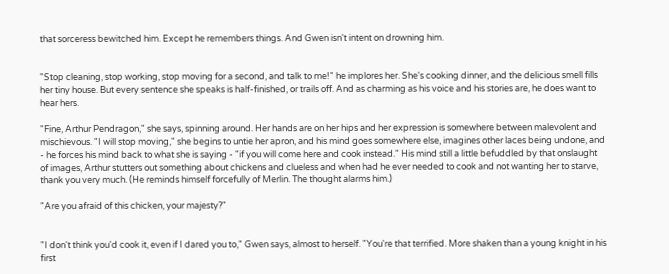that sorceress bewitched him. Except he remembers things. And Gwen isn't intent on drowning him.


"Stop cleaning, stop working, stop moving for a second, and talk to me!" he implores her. She's cooking dinner, and the delicious smell fills her tiny house. But every sentence she speaks is half-finished, or trails off. And as charming as his voice and his stories are, he does want to hear hers.

"Fine, Arthur Pendragon," she says, spinning around. Her hands are on her hips and her expression is somewhere between malevolent and mischievous. "I will stop moving," she begins to untie her apron, and his mind goes somewhere else, imagines other laces being undone, and - he forces his mind back to what she is saying - "if you will come here and cook instead." His mind still a little befuddled by that onslaught of images, Arthur stutters out something about chickens and clueless and when had he ever needed to cook and not wanting her to starve, thank you very much. (He reminds himself forcefully of Merlin. The thought alarms him.)

"Are you afraid of this chicken, your majesty?"


"I don't think you'd cook it, even if I dared you to," Gwen says, almost to herself. "You're that terrified. More shaken than a young knight in his first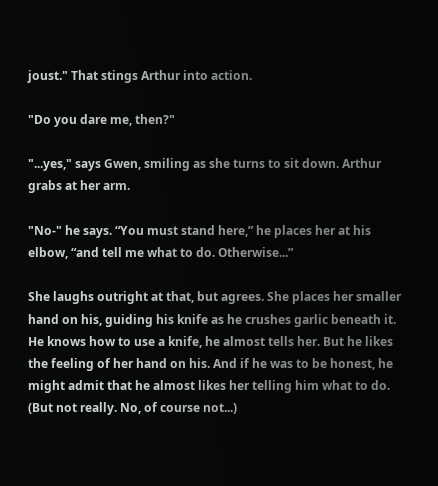joust." That stings Arthur into action.

"Do you dare me, then?"

"...yes," says Gwen, smiling as she turns to sit down. Arthur grabs at her arm.

"No-" he says. “You must stand here,” he places her at his elbow, “and tell me what to do. Otherwise...”

She laughs outright at that, but agrees. She places her smaller hand on his, guiding his knife as he crushes garlic beneath it. He knows how to use a knife, he almost tells her. But he likes the feeling of her hand on his. And if he was to be honest, he might admit that he almost likes her telling him what to do. (But not really. No, of course not...)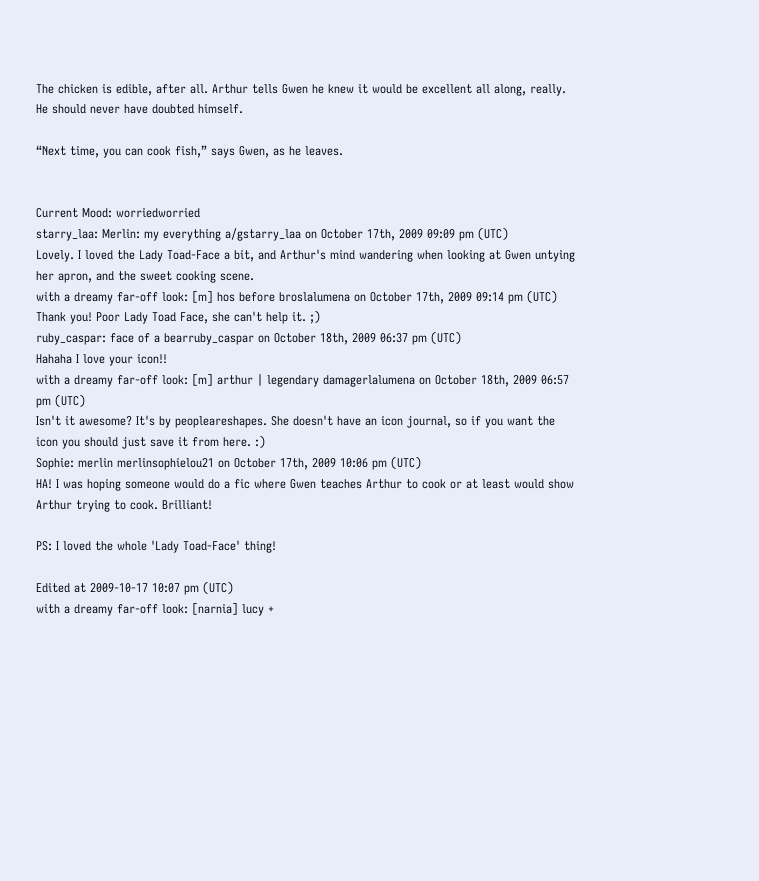The chicken is edible, after all. Arthur tells Gwen he knew it would be excellent all along, really. He should never have doubted himself.

“Next time, you can cook fish,” says Gwen, as he leaves.


Current Mood: worriedworried
starry_laa: Merlin: my everything a/gstarry_laa on October 17th, 2009 09:09 pm (UTC)
Lovely. I loved the Lady Toad-Face a bit, and Arthur's mind wandering when looking at Gwen untying her apron, and the sweet cooking scene.
with a dreamy far-off look: [m] hos before broslalumena on October 17th, 2009 09:14 pm (UTC)
Thank you! Poor Lady Toad Face, she can't help it. ;)
ruby_caspar: face of a bearruby_caspar on October 18th, 2009 06:37 pm (UTC)
Hahaha I love your icon!!
with a dreamy far-off look: [m] arthur | legendary damagerlalumena on October 18th, 2009 06:57 pm (UTC)
Isn't it awesome? It's by peopleareshapes. She doesn't have an icon journal, so if you want the icon you should just save it from here. :)
Sophie: merlin merlinsophielou21 on October 17th, 2009 10:06 pm (UTC)
HA! I was hoping someone would do a fic where Gwen teaches Arthur to cook or at least would show Arthur trying to cook. Brilliant!

PS: I loved the whole 'Lady Toad-Face' thing!

Edited at 2009-10-17 10:07 pm (UTC)
with a dreamy far-off look: [narnia] lucy +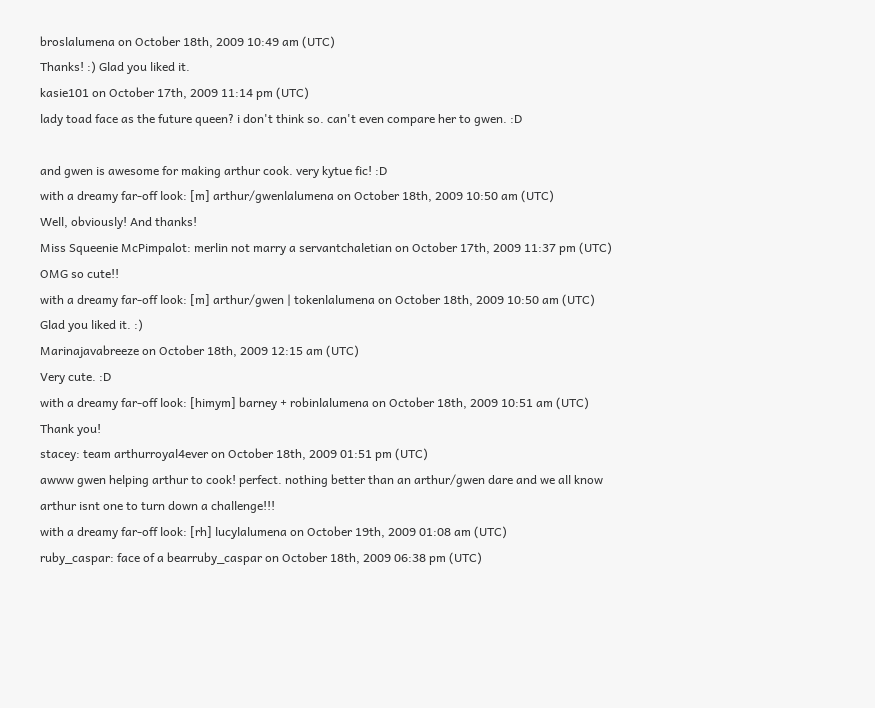broslalumena on October 18th, 2009 10:49 am (UTC)
Thanks! :) Glad you liked it.
kasie101 on October 17th, 2009 11:14 pm (UTC)
lady toad face as the future queen? i don't think so. can't even compare her to gwen. :D

and gwen is awesome for making arthur cook. very kytue fic! :D
with a dreamy far-off look: [m] arthur/gwenlalumena on October 18th, 2009 10:50 am (UTC)
Well, obviously! And thanks!
Miss Squeenie McPimpalot: merlin not marry a servantchaletian on October 17th, 2009 11:37 pm (UTC)
OMG so cute!!
with a dreamy far-off look: [m] arthur/gwen | tokenlalumena on October 18th, 2009 10:50 am (UTC)
Glad you liked it. :)
Marinajavabreeze on October 18th, 2009 12:15 am (UTC)
Very cute. :D
with a dreamy far-off look: [himym] barney + robinlalumena on October 18th, 2009 10:51 am (UTC)
Thank you!
stacey: team arthurroyal4ever on October 18th, 2009 01:51 pm (UTC)
awww gwen helping arthur to cook! perfect. nothing better than an arthur/gwen dare and we all know arthur isnt one to turn down a challenge!!!
with a dreamy far-off look: [rh] lucylalumena on October 19th, 2009 01:08 am (UTC)
ruby_caspar: face of a bearruby_caspar on October 18th, 2009 06:38 pm (UTC)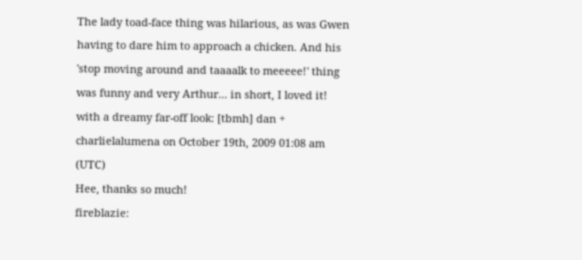The lady toad-face thing was hilarious, as was Gwen having to dare him to approach a chicken. And his 'stop moving around and taaaalk to meeeee!' thing was funny and very Arthur... in short, I loved it!
with a dreamy far-off look: [tbmh] dan + charlielalumena on October 19th, 2009 01:08 am (UTC)
Hee, thanks so much!
fireblazie: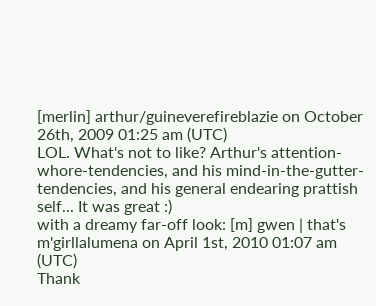[merlin] arthur/guineverefireblazie on October 26th, 2009 01:25 am (UTC)
LOL. What's not to like? Arthur's attention-whore-tendencies, and his mind-in-the-gutter-tendencies, and his general endearing prattish self... It was great :)
with a dreamy far-off look: [m] gwen | that's m'girllalumena on April 1st, 2010 01:07 am (UTC)
Thank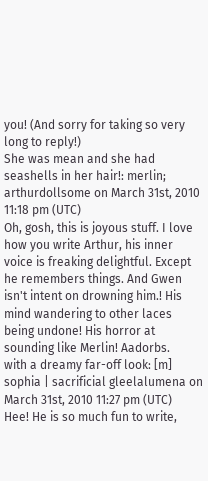you! (And sorry for taking so very long to reply!)
She was mean and she had seashells in her hair!: merlin; arthurdollsome on March 31st, 2010 11:18 pm (UTC)
Oh, gosh, this is joyous stuff. I love how you write Arthur, his inner voice is freaking delightful. Except he remembers things. And Gwen isn't intent on drowning him.! His mind wandering to other laces being undone! His horror at sounding like Merlin! Aadorbs.
with a dreamy far-off look: [m] sophia | sacrificial gleelalumena on March 31st, 2010 11:27 pm (UTC)
Hee! He is so much fun to write,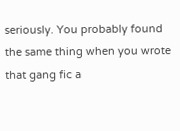seriously. You probably found the same thing when you wrote that gang fic a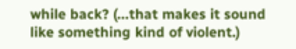while back? (...that makes it sound like something kind of violent.)